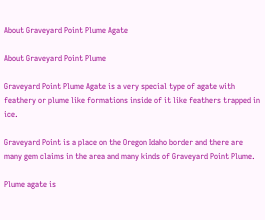About Graveyard Point Plume Agate

About Graveyard Point Plume

Graveyard Point Plume Agate is a very special type of agate with feathery or plume like formations inside of it like feathers trapped in ice.

Graveyard Point is a place on the Oregon Idaho border and there are many gem claims in the area and many kinds of Graveyard Point Plume.

Plume agate is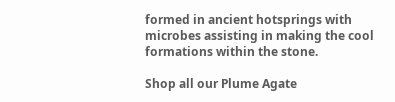formed in ancient hotsprings with microbes assisting in making the cool formations within the stone.

Shop all our Plume Agate